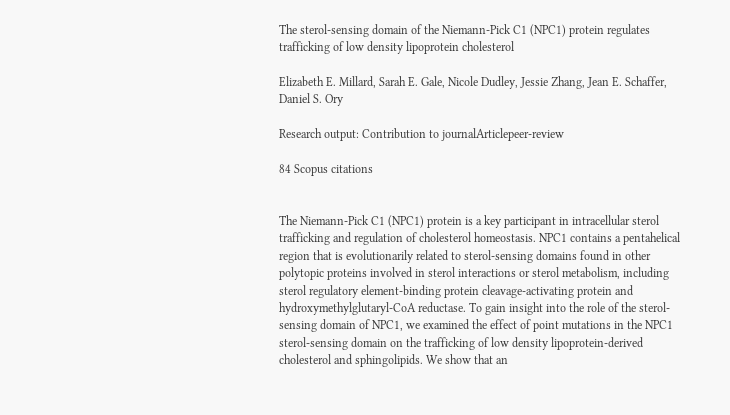The sterol-sensing domain of the Niemann-Pick C1 (NPC1) protein regulates trafficking of low density lipoprotein cholesterol

Elizabeth E. Millard, Sarah E. Gale, Nicole Dudley, Jessie Zhang, Jean E. Schaffer, Daniel S. Ory

Research output: Contribution to journalArticlepeer-review

84 Scopus citations


The Niemann-Pick C1 (NPC1) protein is a key participant in intracellular sterol trafficking and regulation of cholesterol homeostasis. NPC1 contains a pentahelical region that is evolutionarily related to sterol-sensing domains found in other polytopic proteins involved in sterol interactions or sterol metabolism, including sterol regulatory element-binding protein cleavage-activating protein and hydroxymethylglutaryl-CoA reductase. To gain insight into the role of the sterol-sensing domain of NPC1, we examined the effect of point mutations in the NPC1 sterol-sensing domain on the trafficking of low density lipoprotein-derived cholesterol and sphingolipids. We show that an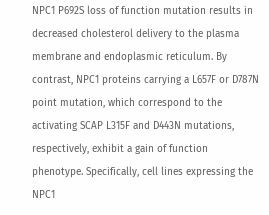NPC1 P692S loss of function mutation results in decreased cholesterol delivery to the plasma membrane and endoplasmic reticulum. By contrast, NPC1 proteins carrying a L657F or D787N point mutation, which correspond to the activating SCAP L315F and D443N mutations, respectively, exhibit a gain of function phenotype. Specifically, cell lines expressing the NPC1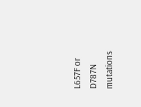L657F or D787N mutations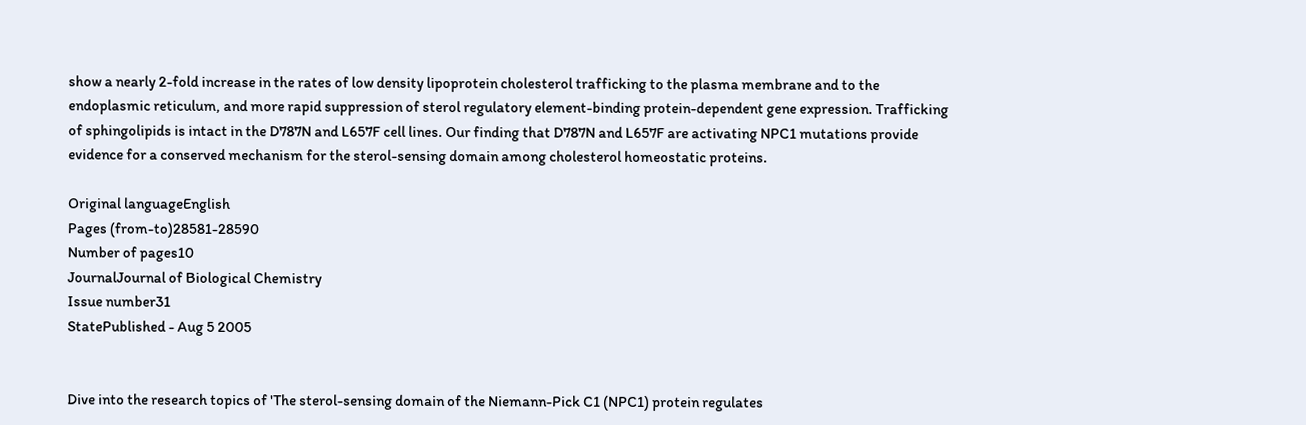show a nearly 2-fold increase in the rates of low density lipoprotein cholesterol trafficking to the plasma membrane and to the endoplasmic reticulum, and more rapid suppression of sterol regulatory element-binding protein-dependent gene expression. Trafficking of sphingolipids is intact in the D787N and L657F cell lines. Our finding that D787N and L657F are activating NPC1 mutations provide evidence for a conserved mechanism for the sterol-sensing domain among cholesterol homeostatic proteins.

Original languageEnglish
Pages (from-to)28581-28590
Number of pages10
JournalJournal of Biological Chemistry
Issue number31
StatePublished - Aug 5 2005


Dive into the research topics of 'The sterol-sensing domain of the Niemann-Pick C1 (NPC1) protein regulates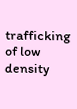trafficking of low density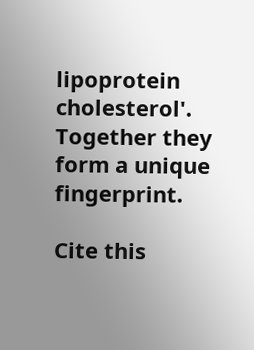lipoprotein cholesterol'. Together they form a unique fingerprint.

Cite this